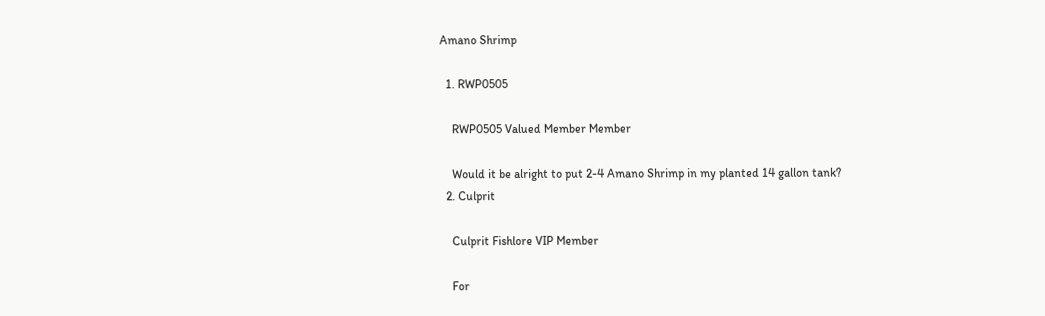Amano Shrimp

  1. RWP0505

    RWP0505 Valued Member Member

    Would it be alright to put 2-4 Amano Shrimp in my planted 14 gallon tank?
  2. Culprit

    Culprit Fishlore VIP Member

    For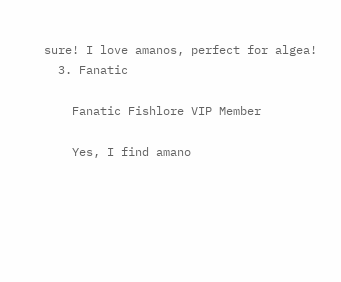sure! I love amanos, perfect for algea!
  3. Fanatic

    Fanatic Fishlore VIP Member

    Yes, I find amano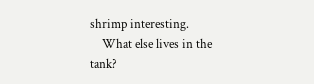shrimp interesting.
    What else lives in the tank?